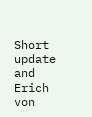Short update and Erich von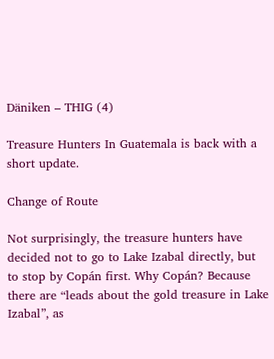Däniken – THIG (4)

Treasure Hunters In Guatemala is back with a short update.

Change of Route

Not surprisingly, the treasure hunters have decided not to go to Lake Izabal directly, but to stop by Copán first. Why Copán? Because there are “leads about the gold treasure in Lake Izabal”, as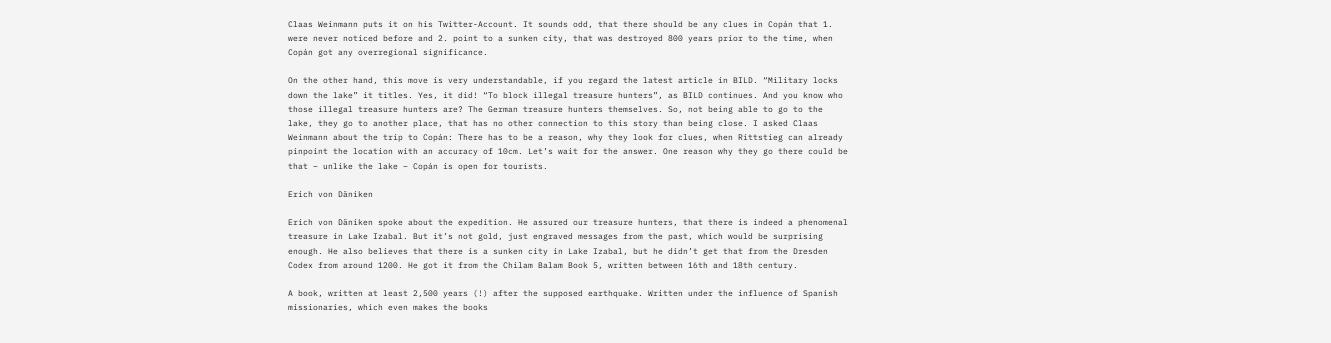Claas Weinmann puts it on his Twitter-Account. It sounds odd, that there should be any clues in Copán that 1. were never noticed before and 2. point to a sunken city, that was destroyed 800 years prior to the time, when Copán got any overregional significance.

On the other hand, this move is very understandable, if you regard the latest article in BILD. “Military locks down the lake” it titles. Yes, it did! “To block illegal treasure hunters”, as BILD continues. And you know who those illegal treasure hunters are? The German treasure hunters themselves. So, not being able to go to the lake, they go to another place, that has no other connection to this story than being close. I asked Claas Weinmann about the trip to Copán: There has to be a reason, why they look for clues, when Rittstieg can already pinpoint the location with an accuracy of 10cm. Let’s wait for the answer. One reason why they go there could be that – unlike the lake – Copán is open for tourists.

Erich von Däniken

Erich von Däniken spoke about the expedition. He assured our treasure hunters, that there is indeed a phenomenal treasure in Lake Izabal. But it’s not gold, just engraved messages from the past, which would be surprising enough. He also believes that there is a sunken city in Lake Izabal, but he didn’t get that from the Dresden Codex from around 1200. He got it from the Chilam Balam Book 5, written between 16th and 18th century.

A book, written at least 2,500 years (!) after the supposed earthquake. Written under the influence of Spanish missionaries, which even makes the books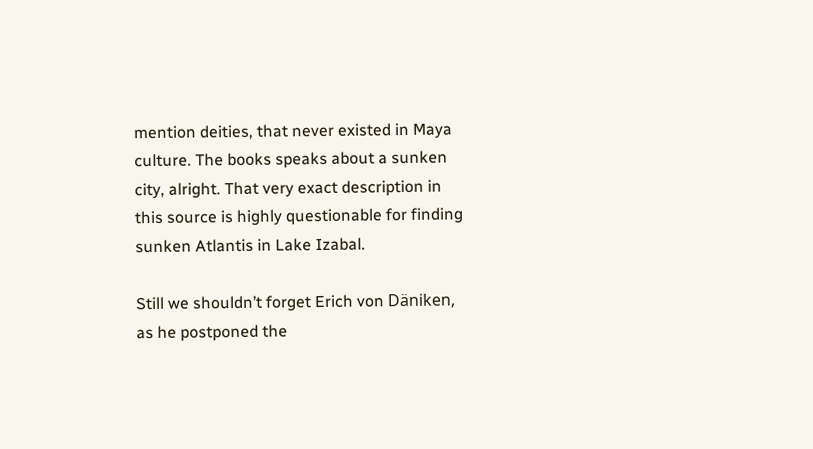mention deities, that never existed in Maya culture. The books speaks about a sunken city, alright. That very exact description in this source is highly questionable for finding sunken Atlantis in Lake Izabal.

Still we shouldn’t forget Erich von Däniken, as he postponed the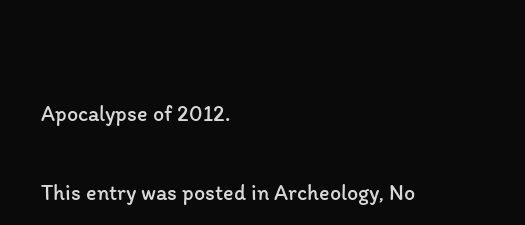Apocalypse of 2012.

This entry was posted in Archeology, No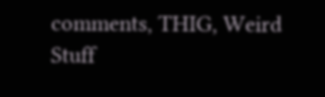comments, THIG, Weird Stuff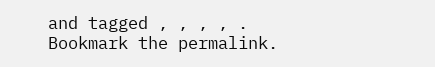and tagged , , , , . Bookmark the permalink.